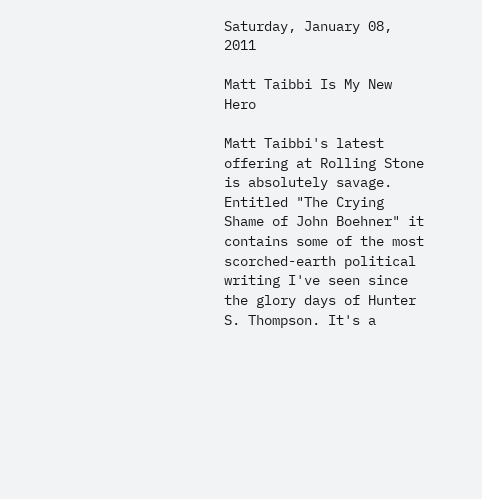Saturday, January 08, 2011

Matt Taibbi Is My New Hero

Matt Taibbi's latest offering at Rolling Stone is absolutely savage. Entitled "The Crying Shame of John Boehner" it contains some of the most scorched-earth political writing I've seen since the glory days of Hunter S. Thompson. It's a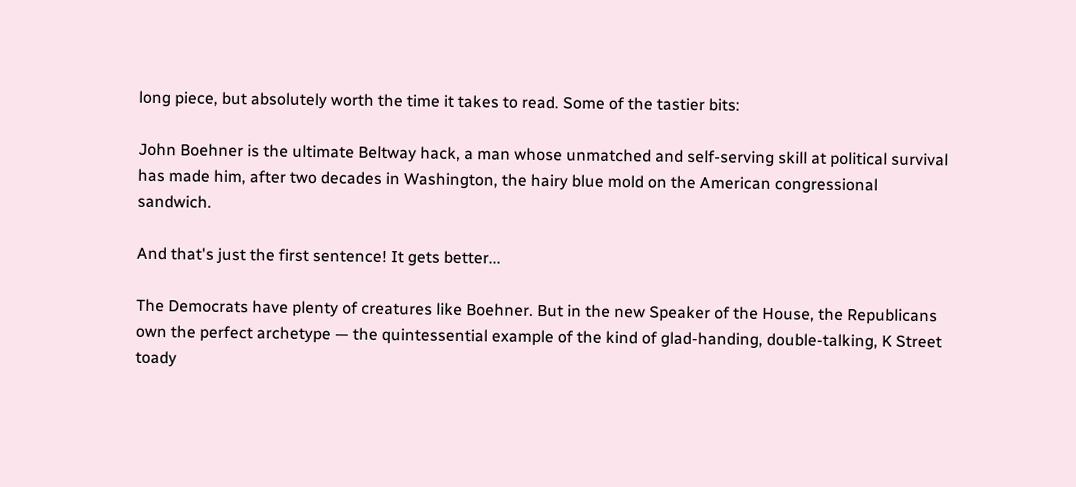long piece, but absolutely worth the time it takes to read. Some of the tastier bits:

John Boehner is the ultimate Beltway hack, a man whose unmatched and self-serving skill at political survival has made him, after two decades in Washington, the hairy blue mold on the American congressional sandwich.

And that's just the first sentence! It gets better...

The Democrats have plenty of creatures like Boehner. But in the new Speaker of the House, the Republicans own the perfect archetype — the quintessential example of the kind of glad-handing, double-talking, K Street toady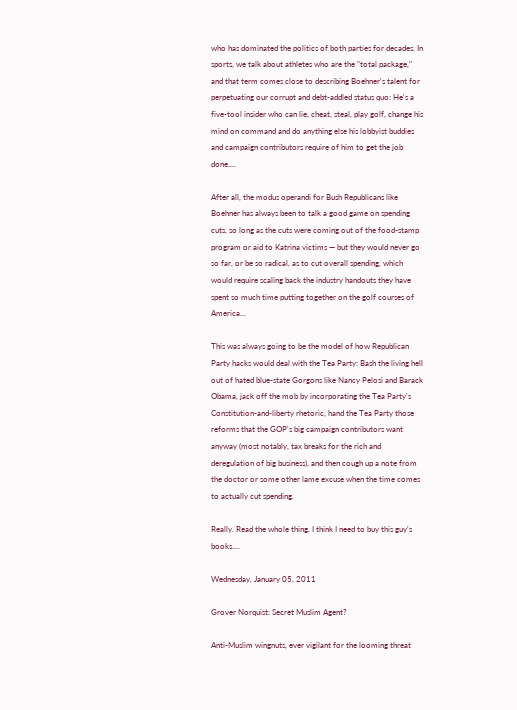who has dominated the politics of both parties for decades. In sports, we talk about athletes who are the "total package," and that term comes close to describing Boehner's talent for perpetuating our corrupt and debt-addled status quo: He's a five-tool insider who can lie, cheat, steal, play golf, change his mind on command and do anything else his lobbyist buddies and campaign contributors require of him to get the job done....

After all, the modus operandi for Bush Republicans like Boehner has always been to talk a good game on spending cuts, so long as the cuts were coming out of the food-stamp program or aid to Katrina victims — but they would never go so far, or be so radical, as to cut overall spending, which would require scaling back the industry handouts they have spent so much time putting together on the golf courses of America...

This was always going to be the model of how Republican Party hacks would deal with the Tea Party: Bash the living hell out of hated blue-state Gorgons like Nancy Pelosi and Barack Obama, jack off the mob by incorporating the Tea Party's Constitution-and-liberty rhetoric, hand the Tea Party those reforms that the GOP's big campaign contributors want anyway (most notably, tax breaks for the rich and deregulation of big business), and then cough up a note from the doctor or some other lame excuse when the time comes to actually cut spending.

Really. Read the whole thing. I think I need to buy this guy's books....

Wednesday, January 05, 2011

Grover Norquist: Secret Muslim Agent?

Anti-Muslim wingnuts, ever vigilant for the looming threat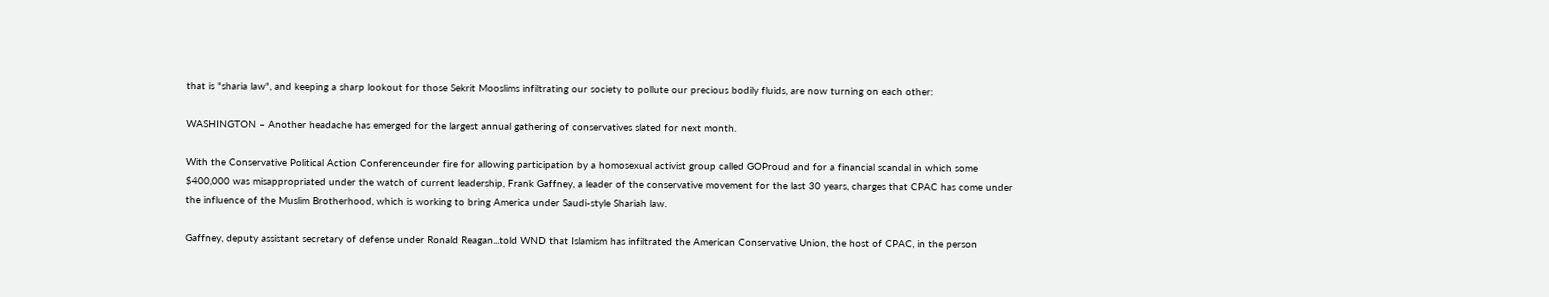that is "sharia law", and keeping a sharp lookout for those Sekrit Mooslims infiltrating our society to pollute our precious bodily fluids, are now turning on each other:

WASHINGTON – Another headache has emerged for the largest annual gathering of conservatives slated for next month.

With the Conservative Political Action Conferenceunder fire for allowing participation by a homosexual activist group called GOProud and for a financial scandal in which some $400,000 was misappropriated under the watch of current leadership, Frank Gaffney, a leader of the conservative movement for the last 30 years, charges that CPAC has come under the influence of the Muslim Brotherhood, which is working to bring America under Saudi-style Shariah law.

Gaffney, deputy assistant secretary of defense under Ronald Reagan...told WND that Islamism has infiltrated the American Conservative Union, the host of CPAC, in the person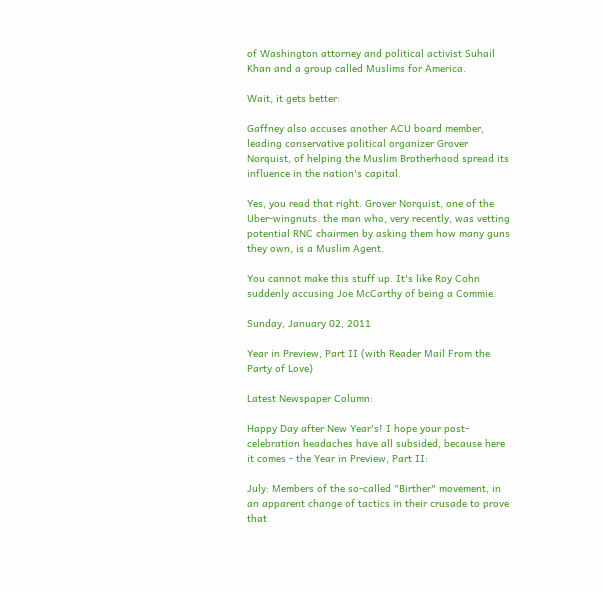of Washington attorney and political activist Suhail Khan and a group called Muslims for America.

Wait, it gets better:

Gaffney also accuses another ACU board member, leading conservative political organizer Grover Norquist, of helping the Muslim Brotherhood spread its influence in the nation's capital.

Yes, you read that right. Grover Norquist, one of the Uber-wingnuts. the man who, very recently, was vetting potential RNC chairmen by asking them how many guns they own, is a Muslim Agent.

You cannot make this stuff up. It's like Roy Cohn suddenly accusing Joe McCarthy of being a Commie.

Sunday, January 02, 2011

Year in Preview, Part II (with Reader Mail From the Party of Love)

Latest Newspaper Column:

Happy Day after New Year's! I hope your post-celebration headaches have all subsided, because here it comes - the Year in Preview, Part II:

July: Members of the so-called "Birther" movement, in an apparent change of tactics in their crusade to prove that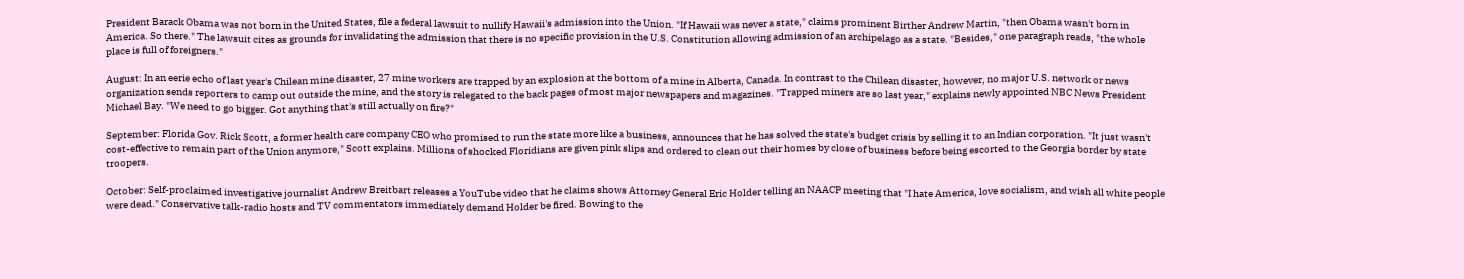President Barack Obama was not born in the United States, file a federal lawsuit to nullify Hawaii's admission into the Union. "If Hawaii was never a state," claims prominent Birther Andrew Martin, "then Obama wasn't born in America. So there." The lawsuit cites as grounds for invalidating the admission that there is no specific provision in the U.S. Constitution allowing admission of an archipelago as a state. "Besides," one paragraph reads, "the whole place is full of foreigners."

August: In an eerie echo of last year's Chilean mine disaster, 27 mine workers are trapped by an explosion at the bottom of a mine in Alberta, Canada. In contrast to the Chilean disaster, however, no major U.S. network or news organization sends reporters to camp out outside the mine, and the story is relegated to the back pages of most major newspapers and magazines. "Trapped miners are so last year," explains newly appointed NBC News President Michael Bay. "We need to go bigger. Got anything that's still actually on fire?"

September: Florida Gov. Rick Scott, a former health care company CEO who promised to run the state more like a business, announces that he has solved the state's budget crisis by selling it to an Indian corporation. "It just wasn't cost-effective to remain part of the Union anymore," Scott explains. Millions of shocked Floridians are given pink slips and ordered to clean out their homes by close of business before being escorted to the Georgia border by state troopers.

October: Self-proclaimed investigative journalist Andrew Breitbart releases a YouTube video that he claims shows Attorney General Eric Holder telling an NAACP meeting that "I hate America, love socialism, and wish all white people were dead." Conservative talk-radio hosts and TV commentators immediately demand Holder be fired. Bowing to the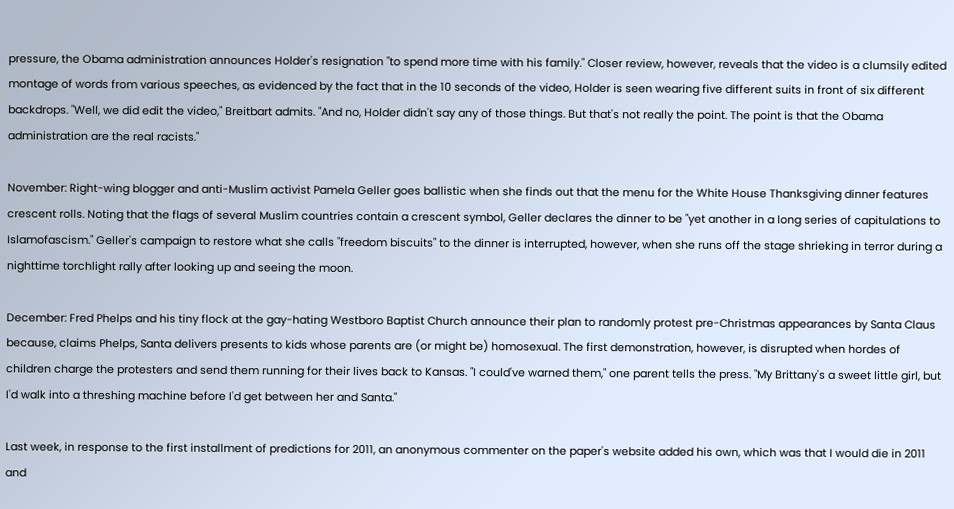pressure, the Obama administration announces Holder's resignation "to spend more time with his family." Closer review, however, reveals that the video is a clumsily edited montage of words from various speeches, as evidenced by the fact that in the 10 seconds of the video, Holder is seen wearing five different suits in front of six different backdrops. "Well, we did edit the video," Breitbart admits. "And no, Holder didn't say any of those things. But that's not really the point. The point is that the Obama administration are the real racists."

November: Right-wing blogger and anti-Muslim activist Pamela Geller goes ballistic when she finds out that the menu for the White House Thanksgiving dinner features crescent rolls. Noting that the flags of several Muslim countries contain a crescent symbol, Geller declares the dinner to be "yet another in a long series of capitulations to Islamofascism." Geller's campaign to restore what she calls "freedom biscuits" to the dinner is interrupted, however, when she runs off the stage shrieking in terror during a nighttime torchlight rally after looking up and seeing the moon.

December: Fred Phelps and his tiny flock at the gay-hating Westboro Baptist Church announce their plan to randomly protest pre-Christmas appearances by Santa Claus because, claims Phelps, Santa delivers presents to kids whose parents are (or might be) homosexual. The first demonstration, however, is disrupted when hordes of children charge the protesters and send them running for their lives back to Kansas. "I could've warned them," one parent tells the press. "My Brittany's a sweet little girl, but I'd walk into a threshing machine before I'd get between her and Santa."

Last week, in response to the first installment of predictions for 2011, an anonymous commenter on the paper's website added his own, which was that I would die in 2011 and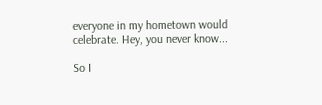everyone in my hometown would celebrate. Hey, you never know...

So I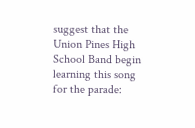suggest that the Union Pines High School Band begin learning this song for the parade: